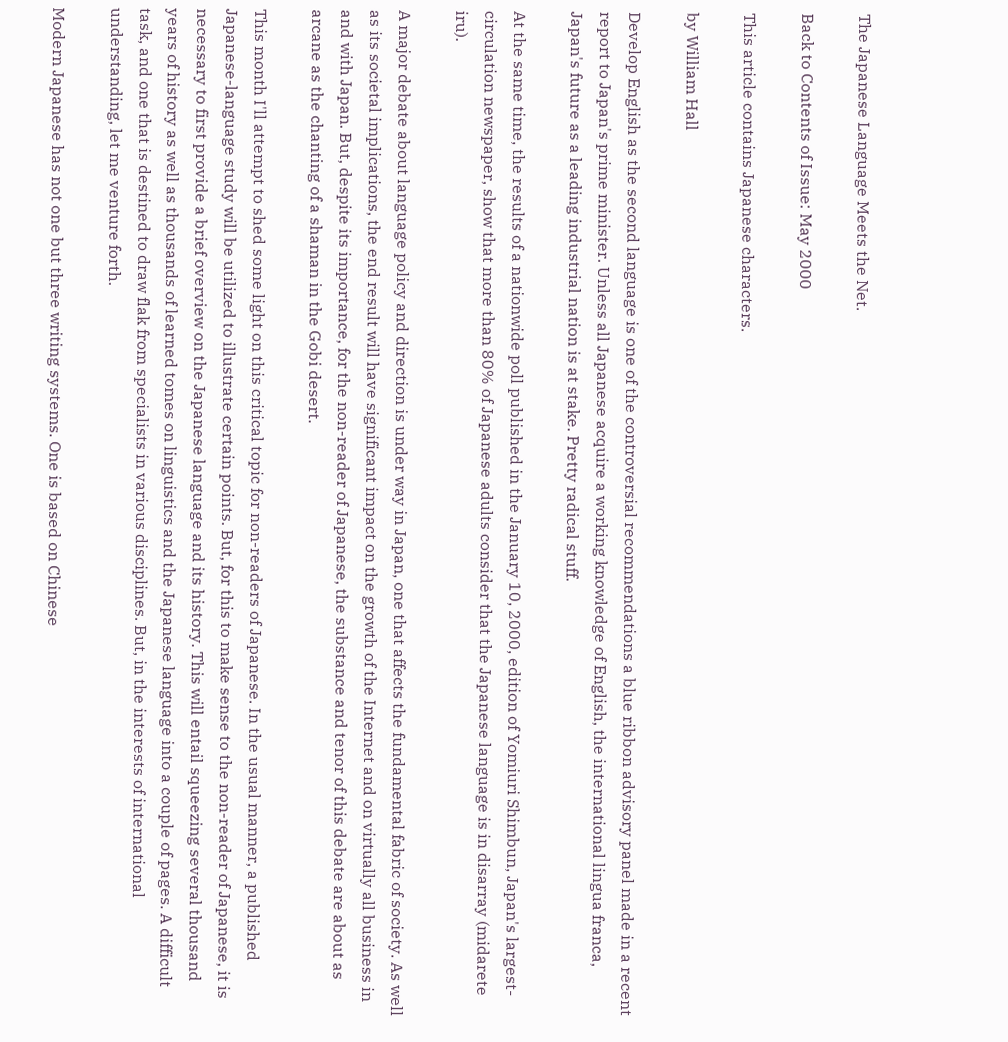The Japanese Language Meets the Net.

Back to Contents of Issue: May 2000

This article contains Japanese characters.

by William Hall

Develop English as the second language is one of the controversial recommendations a blue ribbon advisory panel made in a recent report to Japan's prime minister. Unless all Japanese acquire a working knowledge of English, the international lingua franca, Japan's future as a leading industrial nation is at stake. Pretty radical stuff.

At the same time, the results of a nationwide poll published in the January 10, 2000, edition of Yomiuri Shimbun, Japan's largest-circulation newspaper, show that more than 80% of Japanese adults consider that the Japanese language is in disarray (midarete iru).

A major debate about language policy and direction is under way in Japan, one that affects the fundamental fabric of society. As well as its societal implications, the end result will have significant impact on the growth of the Internet and on virtually all business in and with Japan. But, despite its importance, for the non-reader of Japanese, the substance and tenor of this debate are about as arcane as the chanting of a shaman in the Gobi desert.

This month I'll attempt to shed some light on this critical topic for non-readers of Japanese. In the usual manner, a published Japanese-language study will be utilized to illustrate certain points. But, for this to make sense to the non-reader of Japanese, it is necessary to first provide a brief overview on the Japanese language and its history. This will entail squeezing several thousand years of history as well as thousands of learned tomes on linguistics and the Japanese language into a couple of pages. A difficult task, and one that is destined to draw flak from specialists in various disciplines. But, in the interests of international understanding, let me venture forth.

Modern Japanese has not one but three writing systems. One is based on Chinese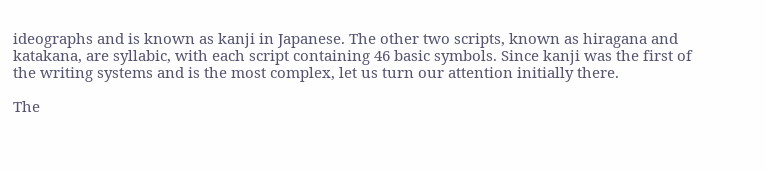ideographs and is known as kanji in Japanese. The other two scripts, known as hiragana and katakana, are syllabic, with each script containing 46 basic symbols. Since kanji was the first of the writing systems and is the most complex, let us turn our attention initially there.

The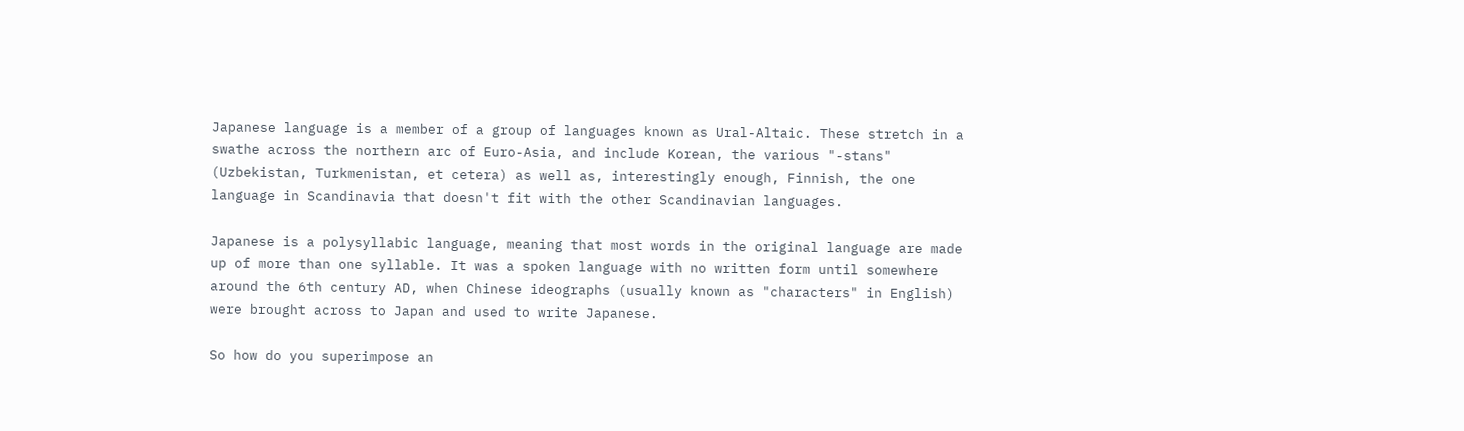Japanese language is a member of a group of languages known as Ural-Altaic. These stretch in a swathe across the northern arc of Euro-Asia, and include Korean, the various "-stans" (Uzbekistan, Turkmenistan, et cetera) as well as, interestingly enough, Finnish, the one language in Scandinavia that doesn't fit with the other Scandinavian languages.

Japanese is a polysyllabic language, meaning that most words in the original language are made up of more than one syllable. It was a spoken language with no written form until somewhere around the 6th century AD, when Chinese ideographs (usually known as "characters" in English) were brought across to Japan and used to write Japanese.

So how do you superimpose an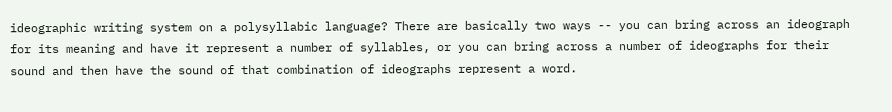ideographic writing system on a polysyllabic language? There are basically two ways -- you can bring across an ideograph for its meaning and have it represent a number of syllables, or you can bring across a number of ideographs for their sound and then have the sound of that combination of ideographs represent a word.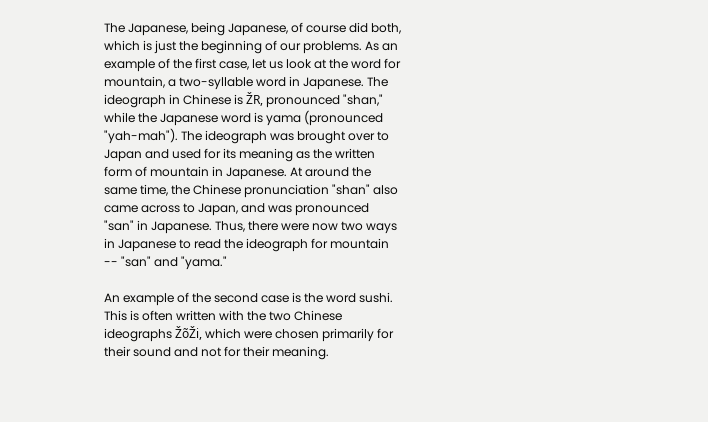The Japanese, being Japanese, of course did both, which is just the beginning of our problems. As an example of the first case, let us look at the word for mountain, a two-syllable word in Japanese. The ideograph in Chinese is ŽR, pronounced "shan," while the Japanese word is yama (pronounced "yah-mah"). The ideograph was brought over to Japan and used for its meaning as the written form of mountain in Japanese. At around the same time, the Chinese pronunciation "shan" also came across to Japan, and was pronounced "san" in Japanese. Thus, there were now two ways in Japanese to read the ideograph for mountain -- "san" and "yama."

An example of the second case is the word sushi. This is often written with the two Chinese ideographs ŽõŽi, which were chosen primarily for their sound and not for their meaning.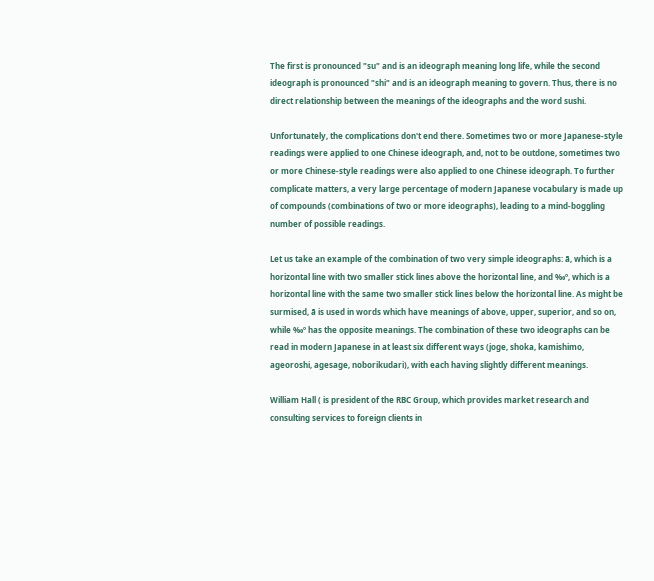The first is pronounced "su" and is an ideograph meaning long life, while the second ideograph is pronounced "shi" and is an ideograph meaning to govern. Thus, there is no direct relationship between the meanings of the ideographs and the word sushi.

Unfortunately, the complications don't end there. Sometimes two or more Japanese-style readings were applied to one Chinese ideograph, and, not to be outdone, sometimes two or more Chinese-style readings were also applied to one Chinese ideograph. To further complicate matters, a very large percentage of modern Japanese vocabulary is made up of compounds (combinations of two or more ideographs), leading to a mind-boggling number of possible readings.

Let us take an example of the combination of two very simple ideographs: ã, which is a horizontal line with two smaller stick lines above the horizontal line, and ‰º, which is a horizontal line with the same two smaller stick lines below the horizontal line. As might be surmised, ã is used in words which have meanings of above, upper, superior, and so on, while ‰º has the opposite meanings. The combination of these two ideographs can be read in modern Japanese in at least six different ways (joge, shoka, kamishimo, ageoroshi, agesage, noborikudari), with each having slightly different meanings.

William Hall ( is president of the RBC Group, which provides market research and consulting services to foreign clients in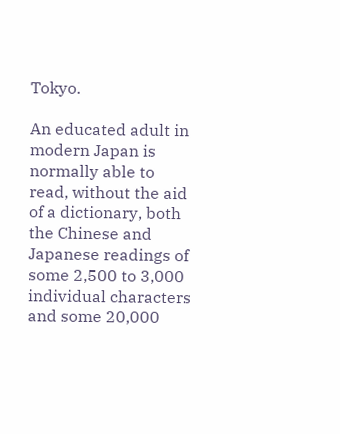Tokyo.

An educated adult in modern Japan is normally able to read, without the aid of a dictionary, both the Chinese and Japanese readings of some 2,500 to 3,000 individual characters and some 20,000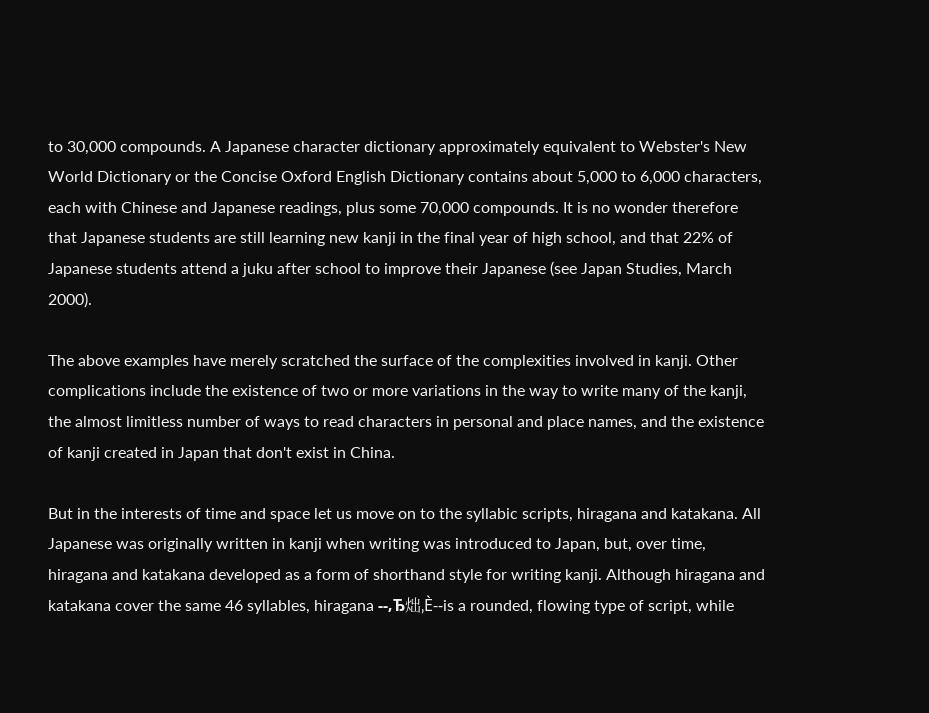to 30,000 compounds. A Japanese character dictionary approximately equivalent to Webster's New World Dictionary or the Concise Oxford English Dictionary contains about 5,000 to 6,000 characters, each with Chinese and Japanese readings, plus some 70,000 compounds. It is no wonder therefore that Japanese students are still learning new kanji in the final year of high school, and that 22% of Japanese students attend a juku after school to improve their Japanese (see Japan Studies, March 2000).

The above examples have merely scratched the surface of the complexities involved in kanji. Other complications include the existence of two or more variations in the way to write many of the kanji, the almost limitless number of ways to read characters in personal and place names, and the existence of kanji created in Japan that don't exist in China.

But in the interests of time and space let us move on to the syllabic scripts, hiragana and katakana. All Japanese was originally written in kanji when writing was introduced to Japan, but, over time, hiragana and katakana developed as a form of shorthand style for writing kanji. Although hiragana and katakana cover the same 46 syllables, hiragana --‚Ђ炪‚È--is a rounded, flowing type of script, while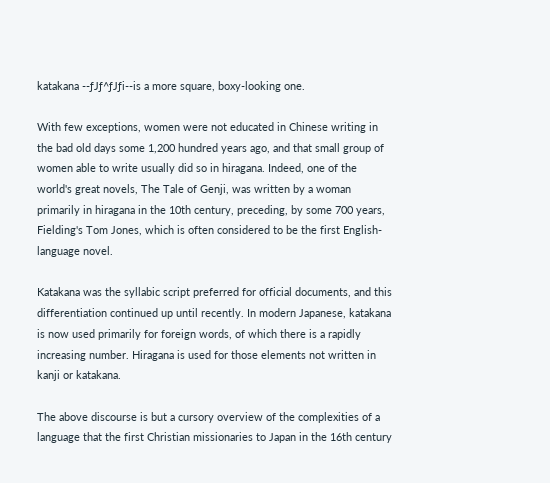katakana --ƒJƒ^ƒJƒi--is a more square, boxy-looking one.

With few exceptions, women were not educated in Chinese writing in the bad old days some 1,200 hundred years ago, and that small group of women able to write usually did so in hiragana. Indeed, one of the world's great novels, The Tale of Genji, was written by a woman primarily in hiragana in the 10th century, preceding, by some 700 years, Fielding's Tom Jones, which is often considered to be the first English-language novel.

Katakana was the syllabic script preferred for official documents, and this differentiation continued up until recently. In modern Japanese, katakana is now used primarily for foreign words, of which there is a rapidly increasing number. Hiragana is used for those elements not written in kanji or katakana.

The above discourse is but a cursory overview of the complexities of a language that the first Christian missionaries to Japan in the 16th century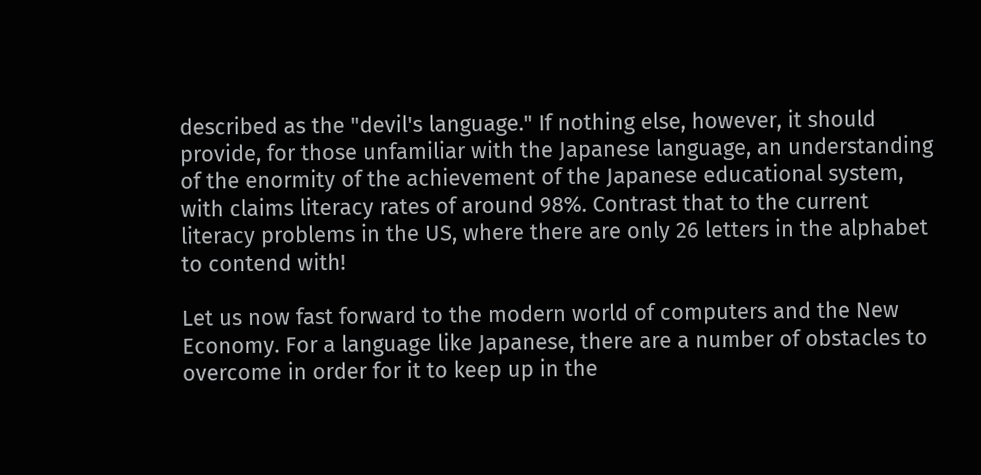described as the "devil's language." If nothing else, however, it should provide, for those unfamiliar with the Japanese language, an understanding of the enormity of the achievement of the Japanese educational system, with claims literacy rates of around 98%. Contrast that to the current literacy problems in the US, where there are only 26 letters in the alphabet to contend with!

Let us now fast forward to the modern world of computers and the New Economy. For a language like Japanese, there are a number of obstacles to overcome in order for it to keep up in the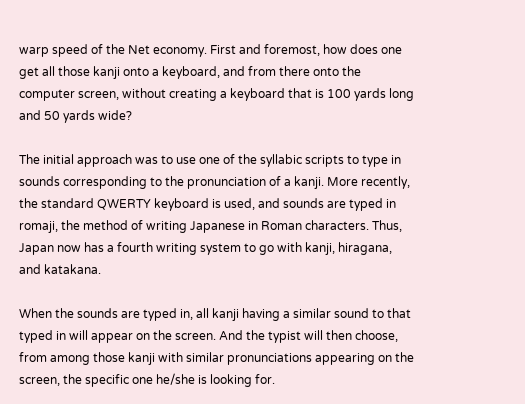warp speed of the Net economy. First and foremost, how does one get all those kanji onto a keyboard, and from there onto the computer screen, without creating a keyboard that is 100 yards long and 50 yards wide?

The initial approach was to use one of the syllabic scripts to type in sounds corresponding to the pronunciation of a kanji. More recently, the standard QWERTY keyboard is used, and sounds are typed in romaji, the method of writing Japanese in Roman characters. Thus, Japan now has a fourth writing system to go with kanji, hiragana, and katakana.

When the sounds are typed in, all kanji having a similar sound to that typed in will appear on the screen. And the typist will then choose, from among those kanji with similar pronunciations appearing on the screen, the specific one he/she is looking for.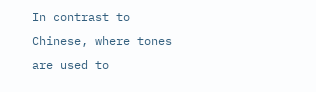In contrast to Chinese, where tones are used to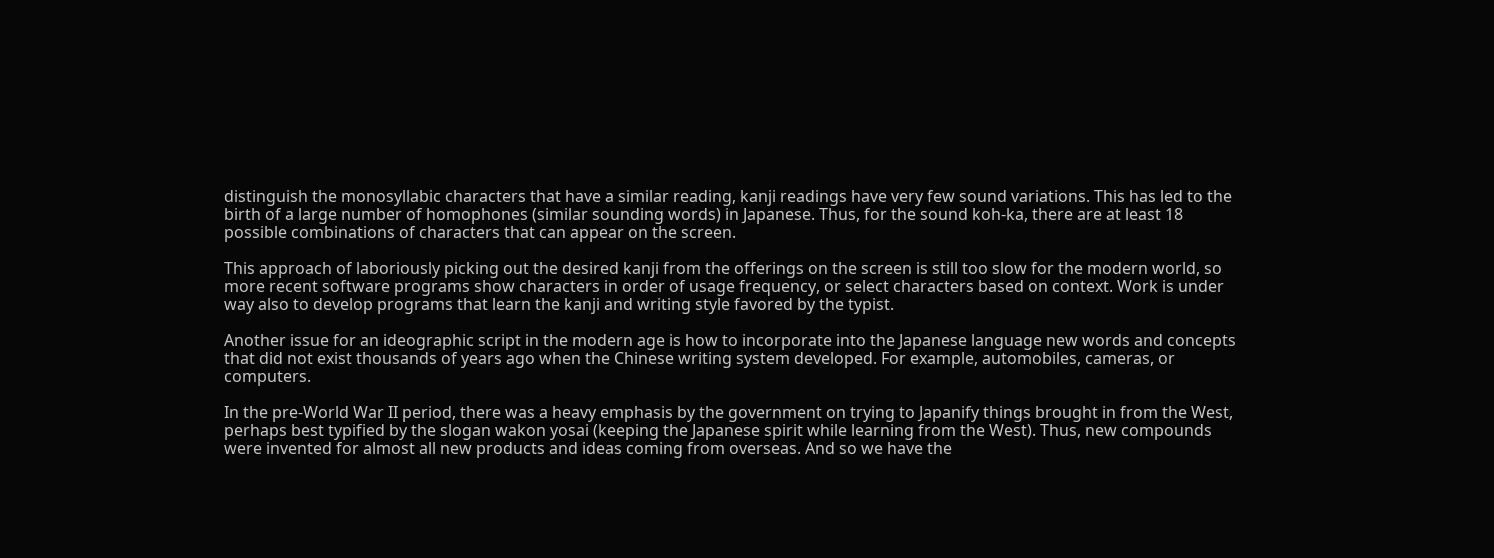distinguish the monosyllabic characters that have a similar reading, kanji readings have very few sound variations. This has led to the birth of a large number of homophones (similar sounding words) in Japanese. Thus, for the sound koh-ka, there are at least 18 possible combinations of characters that can appear on the screen.

This approach of laboriously picking out the desired kanji from the offerings on the screen is still too slow for the modern world, so more recent software programs show characters in order of usage frequency, or select characters based on context. Work is under way also to develop programs that learn the kanji and writing style favored by the typist.

Another issue for an ideographic script in the modern age is how to incorporate into the Japanese language new words and concepts that did not exist thousands of years ago when the Chinese writing system developed. For example, automobiles, cameras, or computers.

In the pre-World War II period, there was a heavy emphasis by the government on trying to Japanify things brought in from the West, perhaps best typified by the slogan wakon yosai (keeping the Japanese spirit while learning from the West). Thus, new compounds were invented for almost all new products and ideas coming from overseas. And so we have the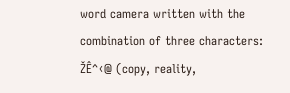word camera written with the combination of three characters: ŽÊ^‹@ (copy, reality,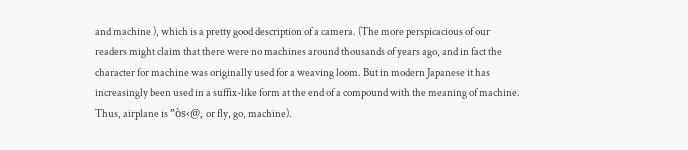and machine ), which is a pretty good description of a camera. (The more perspicacious of our readers might claim that there were no machines around thousands of years ago, and in fact the character for machine was originally used for a weaving loom. But in modern Japanese it has increasingly been used in a suffix-like form at the end of a compound with the meaning of machine. Thus, airplane is ”òs‹@, or fly, go, machine).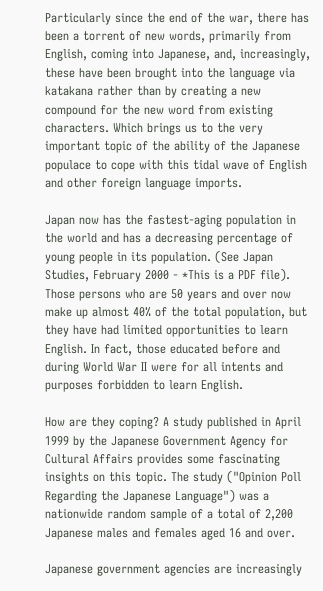Particularly since the end of the war, there has been a torrent of new words, primarily from English, coming into Japanese, and, increasingly, these have been brought into the language via katakana rather than by creating a new compound for the new word from existing characters. Which brings us to the very important topic of the ability of the Japanese populace to cope with this tidal wave of English and other foreign language imports.

Japan now has the fastest-aging population in the world and has a decreasing percentage of young people in its population. (See Japan Studies, February 2000 - *This is a PDF file). Those persons who are 50 years and over now make up almost 40% of the total population, but they have had limited opportunities to learn English. In fact, those educated before and during World War II were for all intents and purposes forbidden to learn English.

How are they coping? A study published in April 1999 by the Japanese Government Agency for Cultural Affairs provides some fascinating insights on this topic. The study ("Opinion Poll Regarding the Japanese Language") was a nationwide random sample of a total of 2,200 Japanese males and females aged 16 and over.

Japanese government agencies are increasingly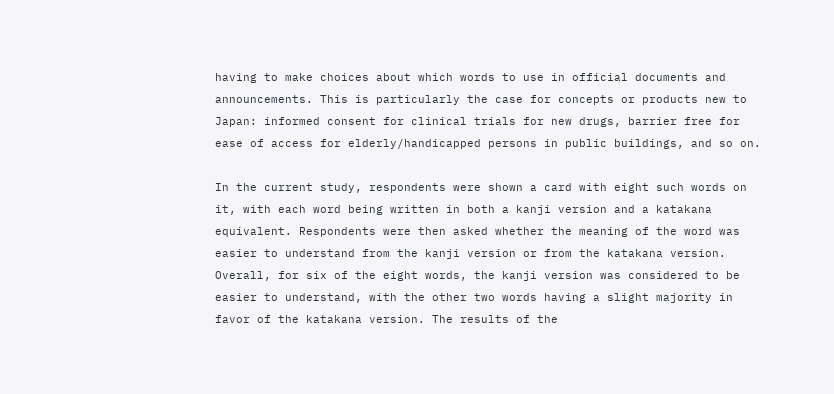having to make choices about which words to use in official documents and announcements. This is particularly the case for concepts or products new to Japan: informed consent for clinical trials for new drugs, barrier free for ease of access for elderly/handicapped persons in public buildings, and so on.

In the current study, respondents were shown a card with eight such words on it, with each word being written in both a kanji version and a katakana equivalent. Respondents were then asked whether the meaning of the word was easier to understand from the kanji version or from the katakana version. Overall, for six of the eight words, the kanji version was considered to be easier to understand, with the other two words having a slight majority in favor of the katakana version. The results of the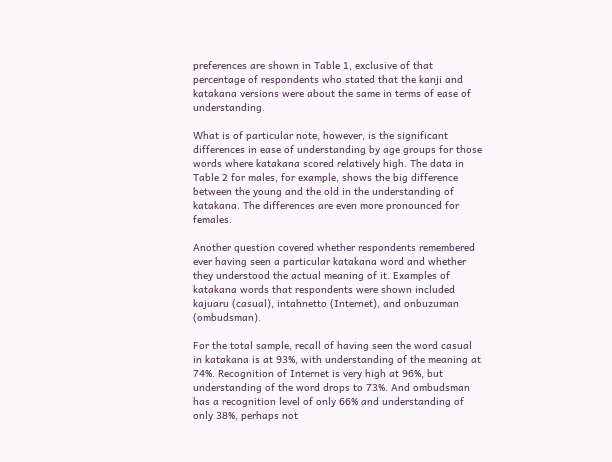preferences are shown in Table 1, exclusive of that percentage of respondents who stated that the kanji and katakana versions were about the same in terms of ease of understanding.

What is of particular note, however, is the significant differences in ease of understanding by age groups for those words where katakana scored relatively high. The data in Table 2 for males, for example, shows the big difference between the young and the old in the understanding of katakana. The differences are even more pronounced for females.

Another question covered whether respondents remembered ever having seen a particular katakana word and whether they understood the actual meaning of it. Examples of katakana words that respondents were shown included kajuaru (casual), intahnetto (Internet), and onbuzuman (ombudsman).

For the total sample, recall of having seen the word casual in katakana is at 93%, with understanding of the meaning at 74%. Recognition of Internet is very high at 96%, but understanding of the word drops to 73%. And ombudsman has a recognition level of only 66% and understanding of only 38%, perhaps not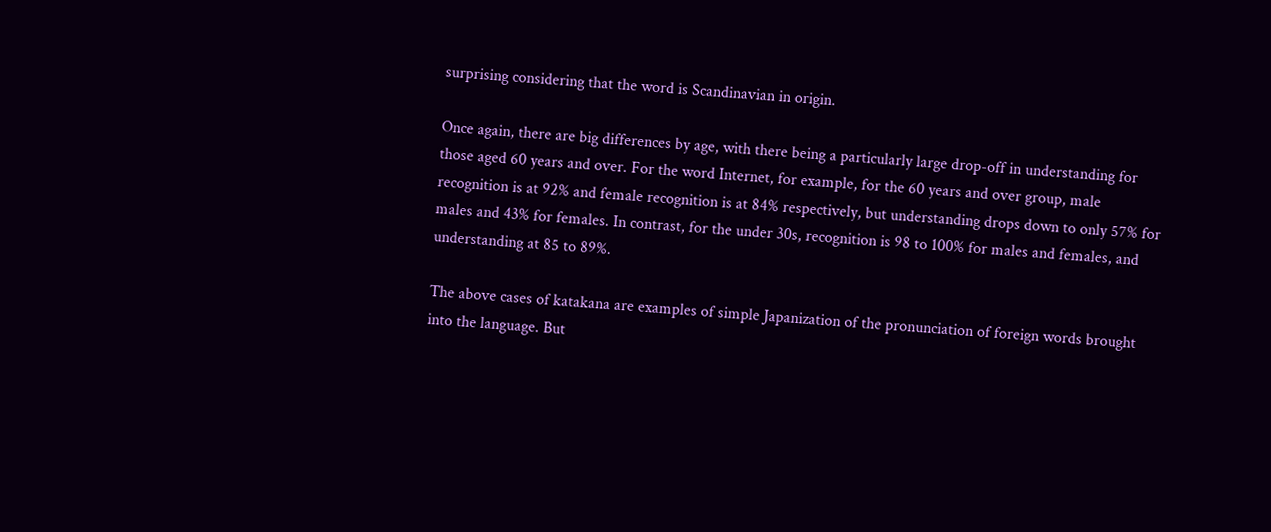surprising considering that the word is Scandinavian in origin.

Once again, there are big differences by age, with there being a particularly large drop-off in understanding for those aged 60 years and over. For the word Internet, for example, for the 60 years and over group, male recognition is at 92% and female recognition is at 84% respectively, but understanding drops down to only 57% for males and 43% for females. In contrast, for the under 30s, recognition is 98 to 100% for males and females, and understanding at 85 to 89%.

The above cases of katakana are examples of simple Japanization of the pronunciation of foreign words brought into the language. But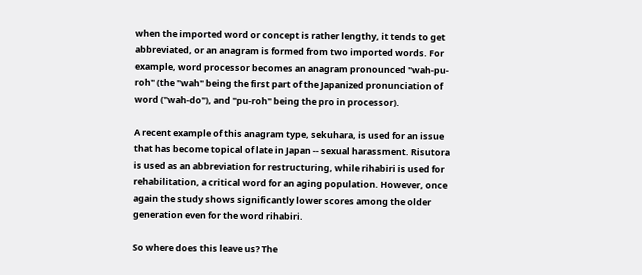when the imported word or concept is rather lengthy, it tends to get abbreviated, or an anagram is formed from two imported words. For example, word processor becomes an anagram pronounced "wah-pu-roh" (the "wah" being the first part of the Japanized pronunciation of word ("wah-do"), and "pu-roh" being the pro in processor).

A recent example of this anagram type, sekuhara, is used for an issue that has become topical of late in Japan -- sexual harassment. Risutora is used as an abbreviation for restructuring, while rihabiri is used for rehabilitation, a critical word for an aging population. However, once again the study shows significantly lower scores among the older generation even for the word rihabiri.

So where does this leave us? The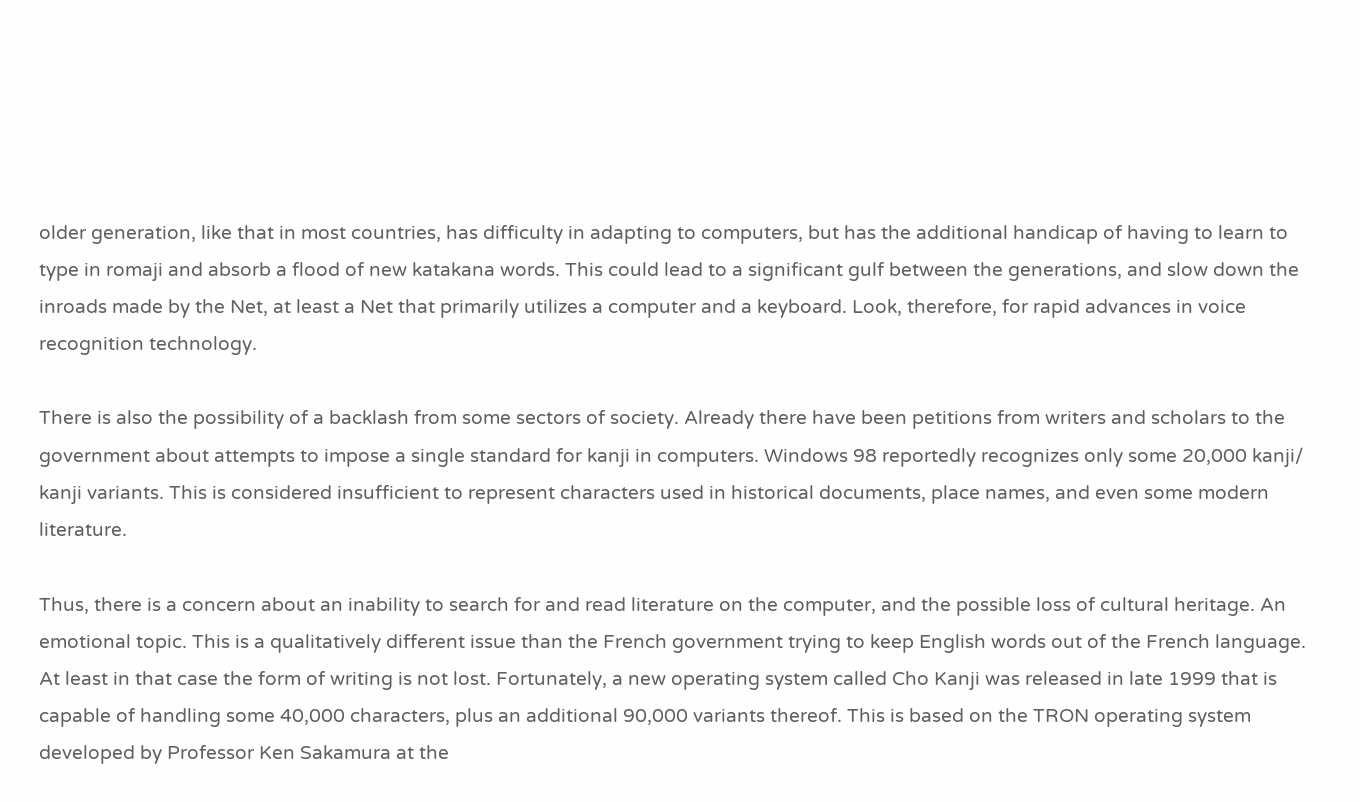older generation, like that in most countries, has difficulty in adapting to computers, but has the additional handicap of having to learn to type in romaji and absorb a flood of new katakana words. This could lead to a significant gulf between the generations, and slow down the inroads made by the Net, at least a Net that primarily utilizes a computer and a keyboard. Look, therefore, for rapid advances in voice recognition technology.

There is also the possibility of a backlash from some sectors of society. Already there have been petitions from writers and scholars to the government about attempts to impose a single standard for kanji in computers. Windows 98 reportedly recognizes only some 20,000 kanji/ kanji variants. This is considered insufficient to represent characters used in historical documents, place names, and even some modern literature.

Thus, there is a concern about an inability to search for and read literature on the computer, and the possible loss of cultural heritage. An emotional topic. This is a qualitatively different issue than the French government trying to keep English words out of the French language. At least in that case the form of writing is not lost. Fortunately, a new operating system called Cho Kanji was released in late 1999 that is capable of handling some 40,000 characters, plus an additional 90,000 variants thereof. This is based on the TRON operating system developed by Professor Ken Sakamura at the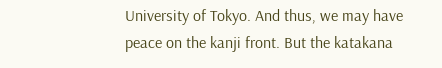University of Tokyo. And thus, we may have peace on the kanji front. But the katakana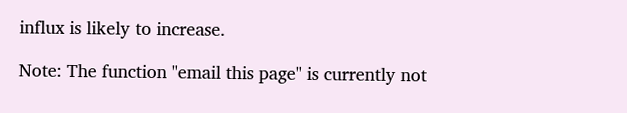influx is likely to increase.

Note: The function "email this page" is currently not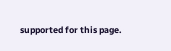supported for this page.